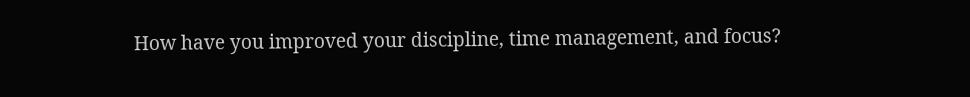How have you improved your discipline, time management, and focus?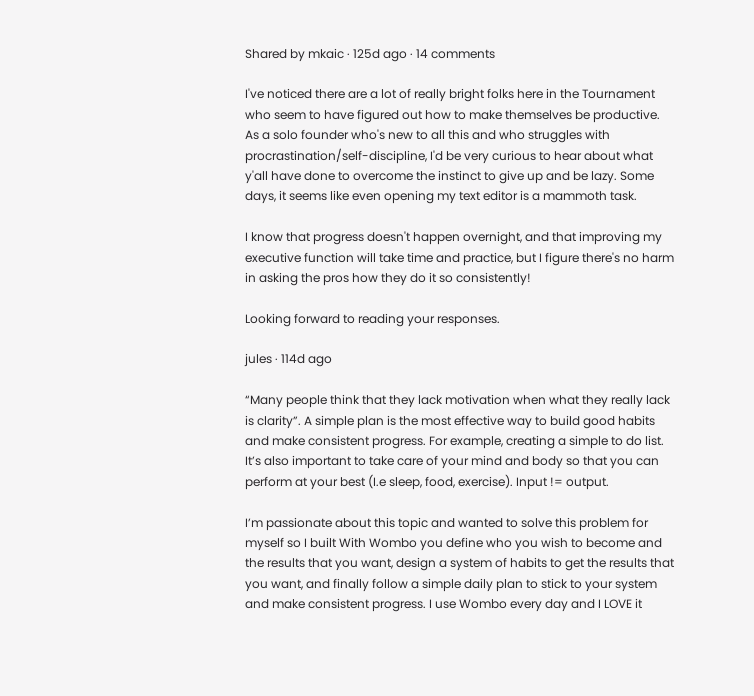Shared by mkaic · 125d ago · 14 comments

I've noticed there are a lot of really bright folks here in the Tournament who seem to have figured out how to make themselves be productive. As a solo founder who's new to all this and who struggles with procrastination/self-discipline, I'd be very curious to hear about what y'all have done to overcome the instinct to give up and be lazy. Some days, it seems like even opening my text editor is a mammoth task.

I know that progress doesn't happen overnight, and that improving my executive function will take time and practice, but I figure there's no harm in asking the pros how they do it so consistently!

Looking forward to reading your responses.

jules · 114d ago

“Many people think that they lack motivation when what they really lack is clarity”. A simple plan is the most effective way to build good habits and make consistent progress. For example, creating a simple to do list. It’s also important to take care of your mind and body so that you can perform at your best (I.e sleep, food, exercise). Input != output.

I’m passionate about this topic and wanted to solve this problem for myself so I built With Wombo you define who you wish to become and the results that you want, design a system of habits to get the results that you want, and finally follow a simple daily plan to stick to your system and make consistent progress. I use Wombo every day and I LOVE it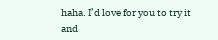haha. I’d love for you to try it and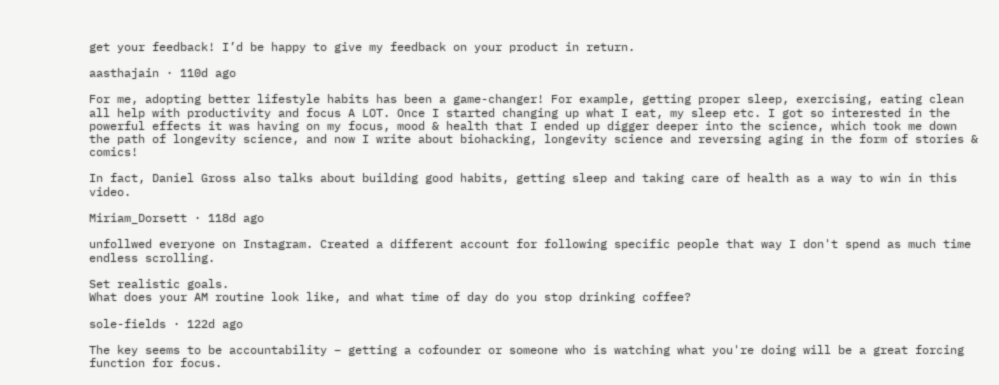get your feedback! I’d be happy to give my feedback on your product in return.

aasthajain · 110d ago

For me, adopting better lifestyle habits has been a game-changer! For example, getting proper sleep, exercising, eating clean all help with productivity and focus A LOT. Once I started changing up what I eat, my sleep etc. I got so interested in the powerful effects it was having on my focus, mood & health that I ended up digger deeper into the science, which took me down the path of longevity science, and now I write about biohacking, longevity science and reversing aging in the form of stories & comics!

In fact, Daniel Gross also talks about building good habits, getting sleep and taking care of health as a way to win in this video.

Miriam_Dorsett · 118d ago

unfollwed everyone on Instagram. Created a different account for following specific people that way I don't spend as much time endless scrolling.

Set realistic goals.
What does your AM routine look like, and what time of day do you stop drinking coffee?

sole-fields · 122d ago

The key seems to be accountability – getting a cofounder or someone who is watching what you're doing will be a great forcing function for focus.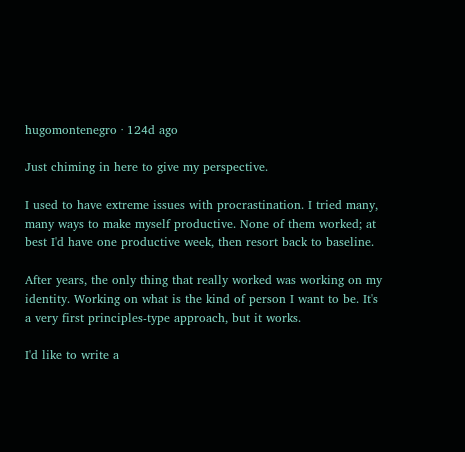hugomontenegro · 124d ago

Just chiming in here to give my perspective.

I used to have extreme issues with procrastination. I tried many, many ways to make myself productive. None of them worked; at best I'd have one productive week, then resort back to baseline.

After years, the only thing that really worked was working on my identity. Working on what is the kind of person I want to be. It's a very first principles-type approach, but it works.

I'd like to write a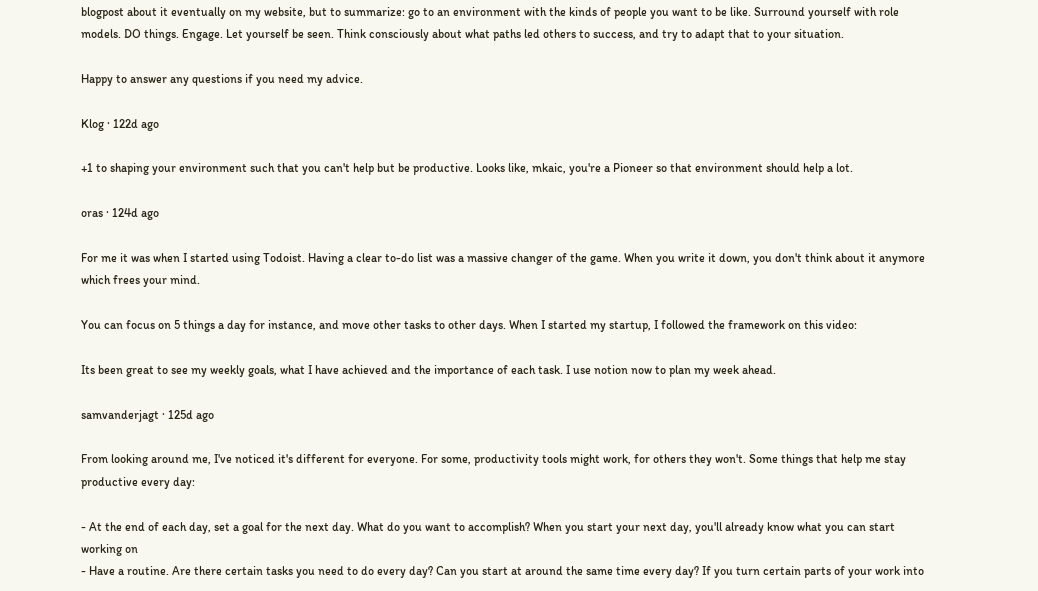blogpost about it eventually on my website, but to summarize: go to an environment with the kinds of people you want to be like. Surround yourself with role models. DO things. Engage. Let yourself be seen. Think consciously about what paths led others to success, and try to adapt that to your situation.

Happy to answer any questions if you need my advice.

Klog · 122d ago

+1 to shaping your environment such that you can't help but be productive. Looks like, mkaic, you're a Pioneer so that environment should help a lot.

oras · 124d ago

For me it was when I started using Todoist. Having a clear to-do list was a massive changer of the game. When you write it down, you don't think about it anymore which frees your mind.

You can focus on 5 things a day for instance, and move other tasks to other days. When I started my startup, I followed the framework on this video:

Its been great to see my weekly goals, what I have achieved and the importance of each task. I use notion now to plan my week ahead.

samvanderjagt · 125d ago

From looking around me, I've noticed it's different for everyone. For some, productivity tools might work, for others they won't. Some things that help me stay productive every day:

- At the end of each day, set a goal for the next day. What do you want to accomplish? When you start your next day, you'll already know what you can start working on
- Have a routine. Are there certain tasks you need to do every day? Can you start at around the same time every day? If you turn certain parts of your work into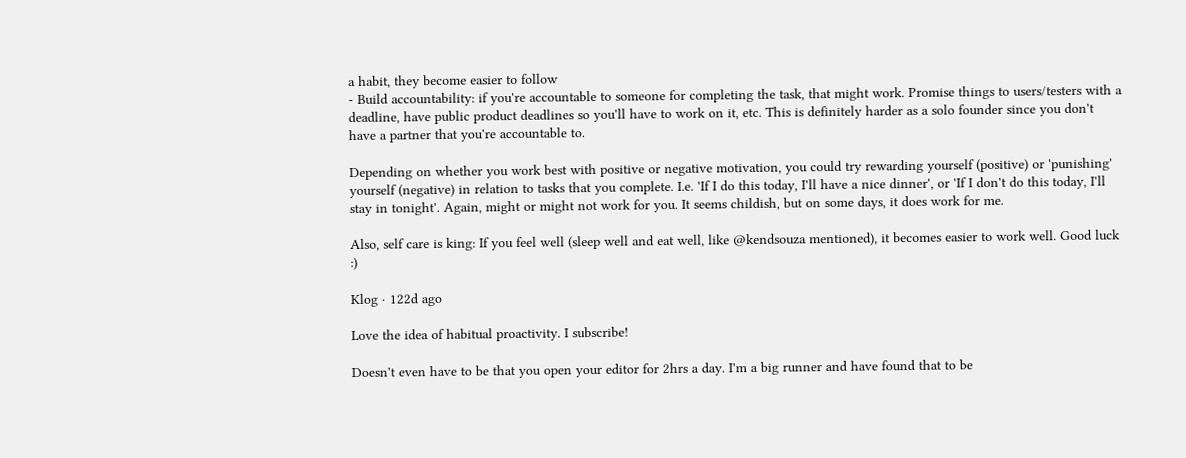a habit, they become easier to follow
- Build accountability: if you're accountable to someone for completing the task, that might work. Promise things to users/testers with a deadline, have public product deadlines so you'll have to work on it, etc. This is definitely harder as a solo founder since you don't have a partner that you're accountable to.

Depending on whether you work best with positive or negative motivation, you could try rewarding yourself (positive) or 'punishing' yourself (negative) in relation to tasks that you complete. I.e. 'If I do this today, I'll have a nice dinner', or 'If I don't do this today, I'll stay in tonight'. Again, might or might not work for you. It seems childish, but on some days, it does work for me.

Also, self care is king: If you feel well (sleep well and eat well, like @kendsouza mentioned), it becomes easier to work well. Good luck :)

Klog · 122d ago

Love the idea of habitual proactivity. I subscribe!

Doesn't even have to be that you open your editor for 2hrs a day. I'm a big runner and have found that to be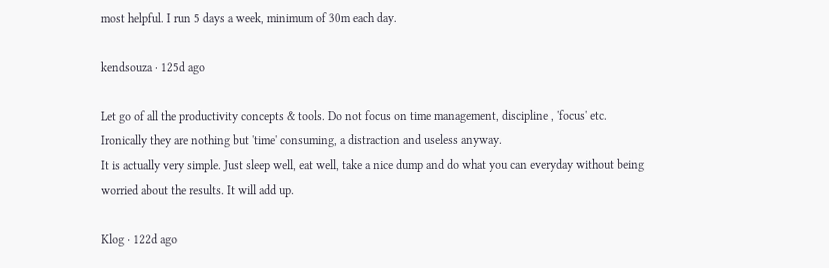most helpful. I run 5 days a week, minimum of 30m each day.

kendsouza · 125d ago

Let go of all the productivity concepts & tools. Do not focus on time management, discipline , 'focus' etc.
Ironically they are nothing but 'time' consuming, a distraction and useless anyway.
It is actually very simple. Just sleep well, eat well, take a nice dump and do what you can everyday without being worried about the results. It will add up.

Klog · 122d ago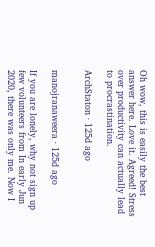Oh wow, this is easily the best answer here. Love it. Agreed! Stress over productivity can actually lead to procrastination.

ArchStaton · 125d ago


manojranaweera · 125d ago

If you are lonely, why not sign up few volunteers from In early Jun 2020, there was only me. Now I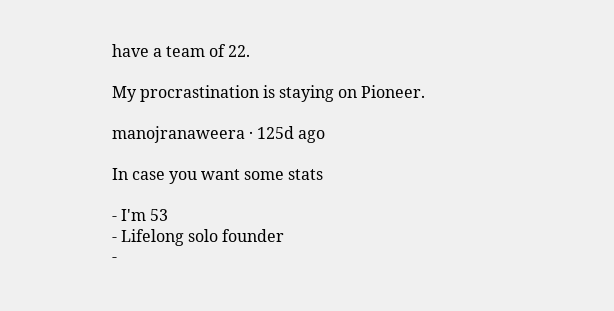have a team of 22.

My procrastination is staying on Pioneer.

manojranaweera · 125d ago

In case you want some stats

- I'm 53
- Lifelong solo founder
-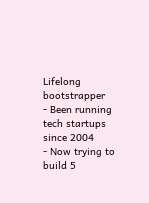Lifelong bootstrapper
- Been running tech startups since 2004
- Now trying to build 5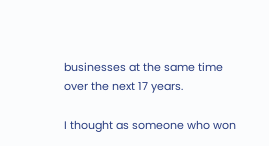businesses at the same time over the next 17 years.

I thought as someone who won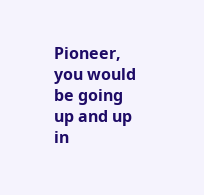Pioneer, you would be going up and up in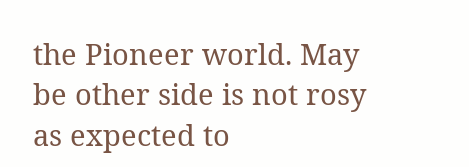the Pioneer world. May be other side is not rosy as expected to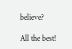believe?

All the best!